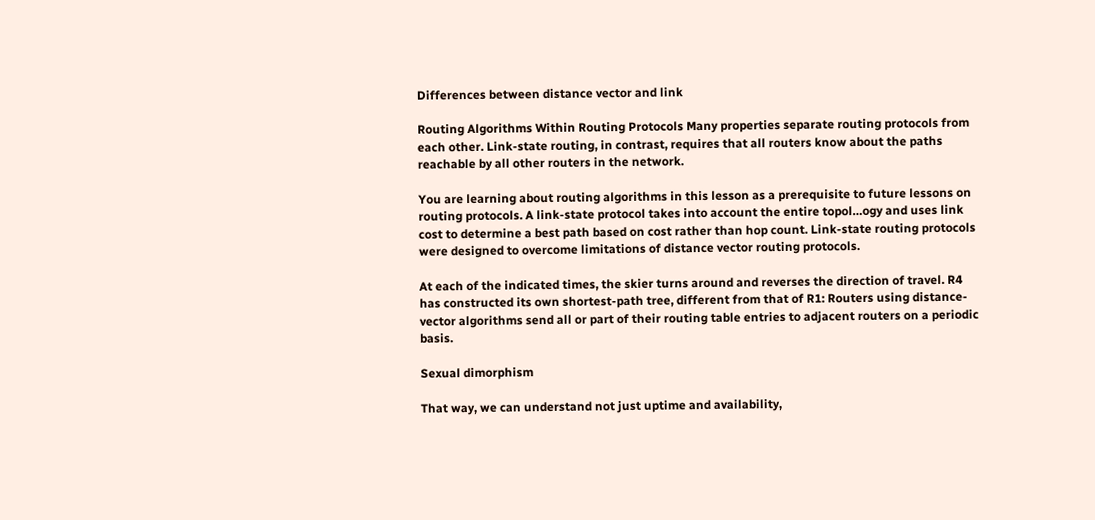Differences between distance vector and link

Routing Algorithms Within Routing Protocols Many properties separate routing protocols from each other. Link-state routing, in contrast, requires that all routers know about the paths reachable by all other routers in the network.

You are learning about routing algorithms in this lesson as a prerequisite to future lessons on routing protocols. A link-state protocol takes into account the entire topol…ogy and uses link cost to determine a best path based on cost rather than hop count. Link-state routing protocols were designed to overcome limitations of distance vector routing protocols.

At each of the indicated times, the skier turns around and reverses the direction of travel. R4 has constructed its own shortest-path tree, different from that of R1: Routers using distance-vector algorithms send all or part of their routing table entries to adjacent routers on a periodic basis.

Sexual dimorphism

That way, we can understand not just uptime and availability,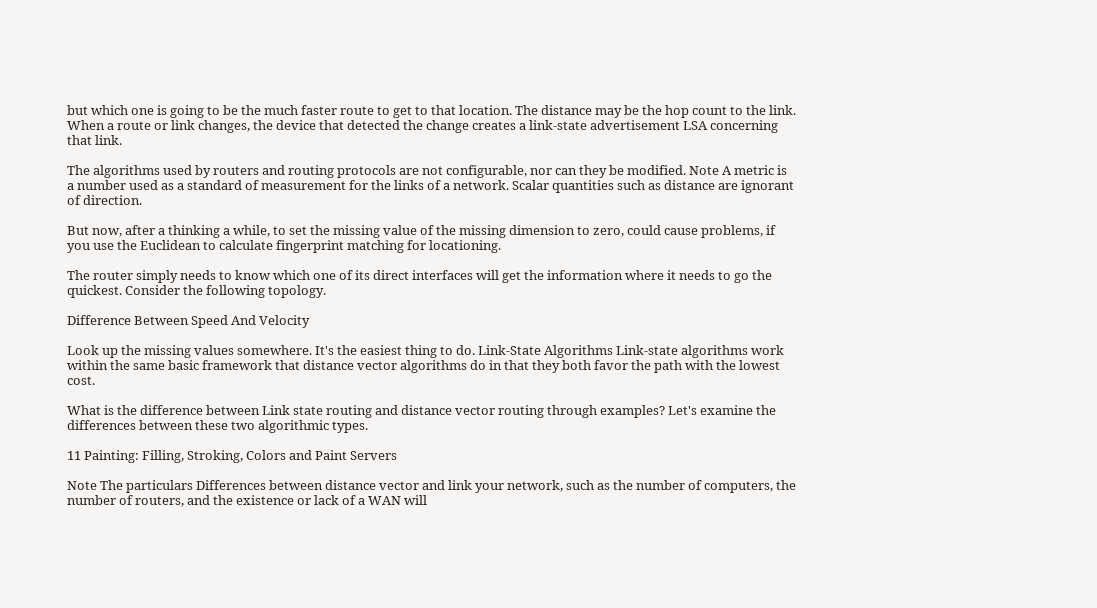but which one is going to be the much faster route to get to that location. The distance may be the hop count to the link. When a route or link changes, the device that detected the change creates a link-state advertisement LSA concerning that link.

The algorithms used by routers and routing protocols are not configurable, nor can they be modified. Note A metric is a number used as a standard of measurement for the links of a network. Scalar quantities such as distance are ignorant of direction.

But now, after a thinking a while, to set the missing value of the missing dimension to zero, could cause problems, if you use the Euclidean to calculate fingerprint matching for locationing.

The router simply needs to know which one of its direct interfaces will get the information where it needs to go the quickest. Consider the following topology.

Difference Between Speed And Velocity

Look up the missing values somewhere. It's the easiest thing to do. Link-State Algorithms Link-state algorithms work within the same basic framework that distance vector algorithms do in that they both favor the path with the lowest cost.

What is the difference between Link state routing and distance vector routing through examples? Let's examine the differences between these two algorithmic types.

11 Painting: Filling, Stroking, Colors and Paint Servers

Note The particulars Differences between distance vector and link your network, such as the number of computers, the number of routers, and the existence or lack of a WAN will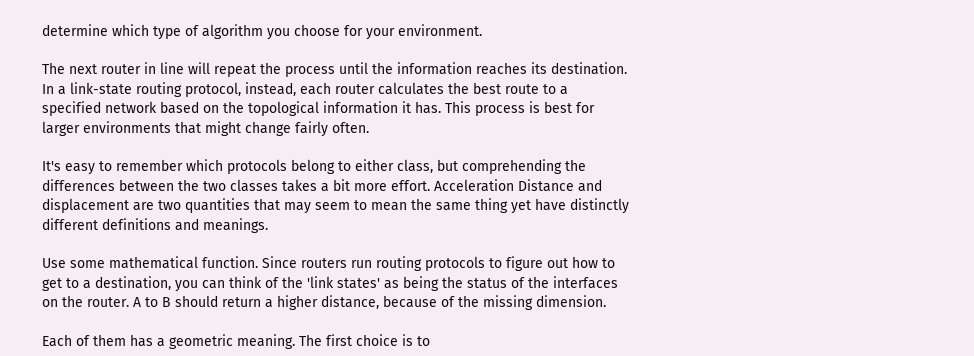determine which type of algorithm you choose for your environment.

The next router in line will repeat the process until the information reaches its destination. In a link-state routing protocol, instead, each router calculates the best route to a specified network based on the topological information it has. This process is best for larger environments that might change fairly often.

It's easy to remember which protocols belong to either class, but comprehending the differences between the two classes takes a bit more effort. Acceleration Distance and displacement are two quantities that may seem to mean the same thing yet have distinctly different definitions and meanings.

Use some mathematical function. Since routers run routing protocols to figure out how to get to a destination, you can think of the 'link states' as being the status of the interfaces on the router. A to B should return a higher distance, because of the missing dimension.

Each of them has a geometric meaning. The first choice is to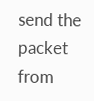send the packet from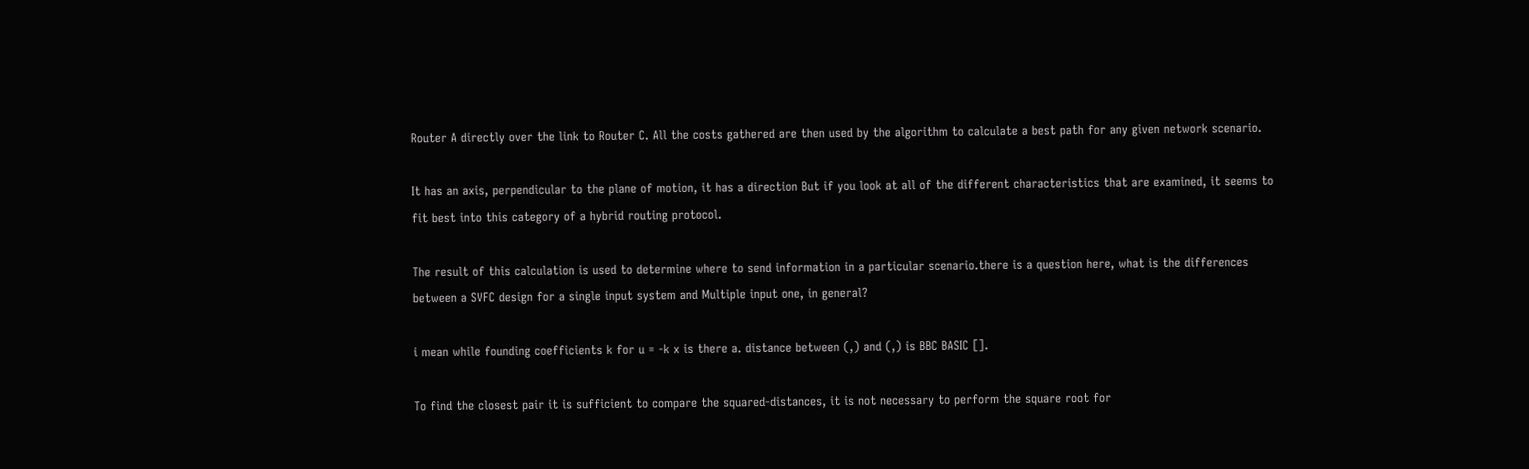Router A directly over the link to Router C. All the costs gathered are then used by the algorithm to calculate a best path for any given network scenario.

It has an axis, perpendicular to the plane of motion, it has a direction But if you look at all of the different characteristics that are examined, it seems to fit best into this category of a hybrid routing protocol.

The result of this calculation is used to determine where to send information in a particular scenario.there is a question here, what is the differences between a SVFC design for a single input system and Multiple input one, in general?

i mean while founding coefficients k for u = -k x is there a. distance between (,) and (,) is BBC BASIC [].

To find the closest pair it is sufficient to compare the squared-distances, it is not necessary to perform the square root for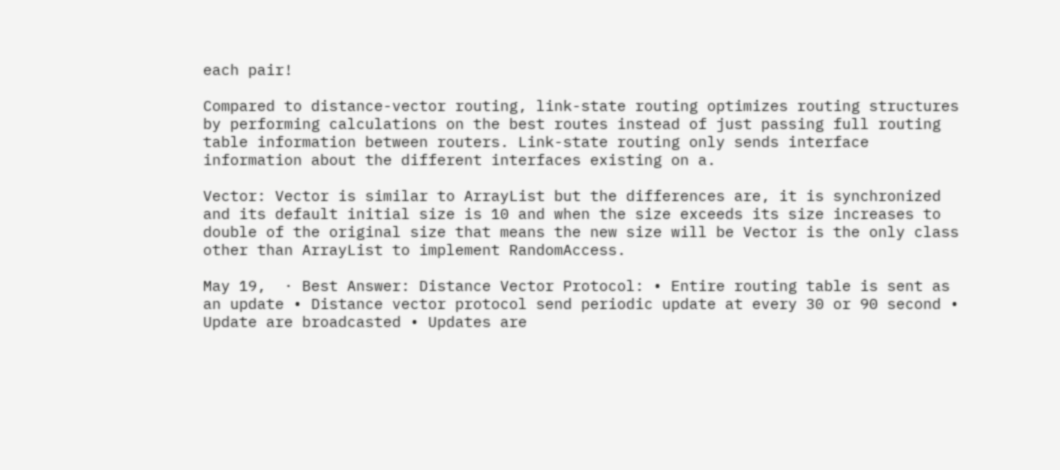each pair!

Compared to distance-vector routing, link-state routing optimizes routing structures by performing calculations on the best routes instead of just passing full routing table information between routers. Link-state routing only sends interface information about the different interfaces existing on a.

Vector: Vector is similar to ArrayList but the differences are, it is synchronized and its default initial size is 10 and when the size exceeds its size increases to double of the original size that means the new size will be Vector is the only class other than ArrayList to implement RandomAccess.

May 19,  · Best Answer: Distance Vector Protocol: • Entire routing table is sent as an update • Distance vector protocol send periodic update at every 30 or 90 second • Update are broadcasted • Updates are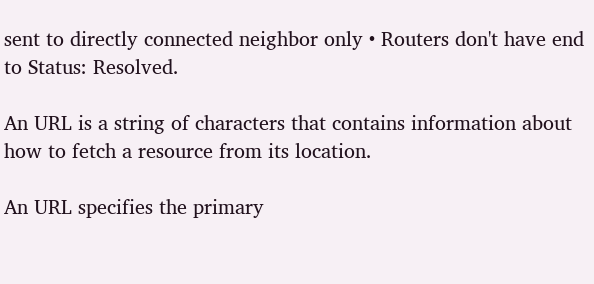sent to directly connected neighbor only • Routers don't have end to Status: Resolved.

An URL is a string of characters that contains information about how to fetch a resource from its location.

An URL specifies the primary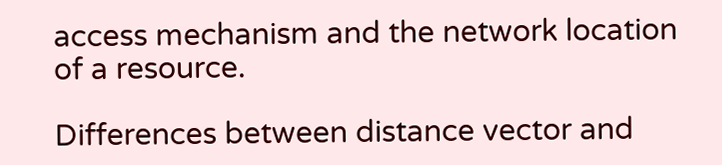access mechanism and the network location of a resource.

Differences between distance vector and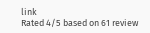link
Rated 4/5 based on 61 review